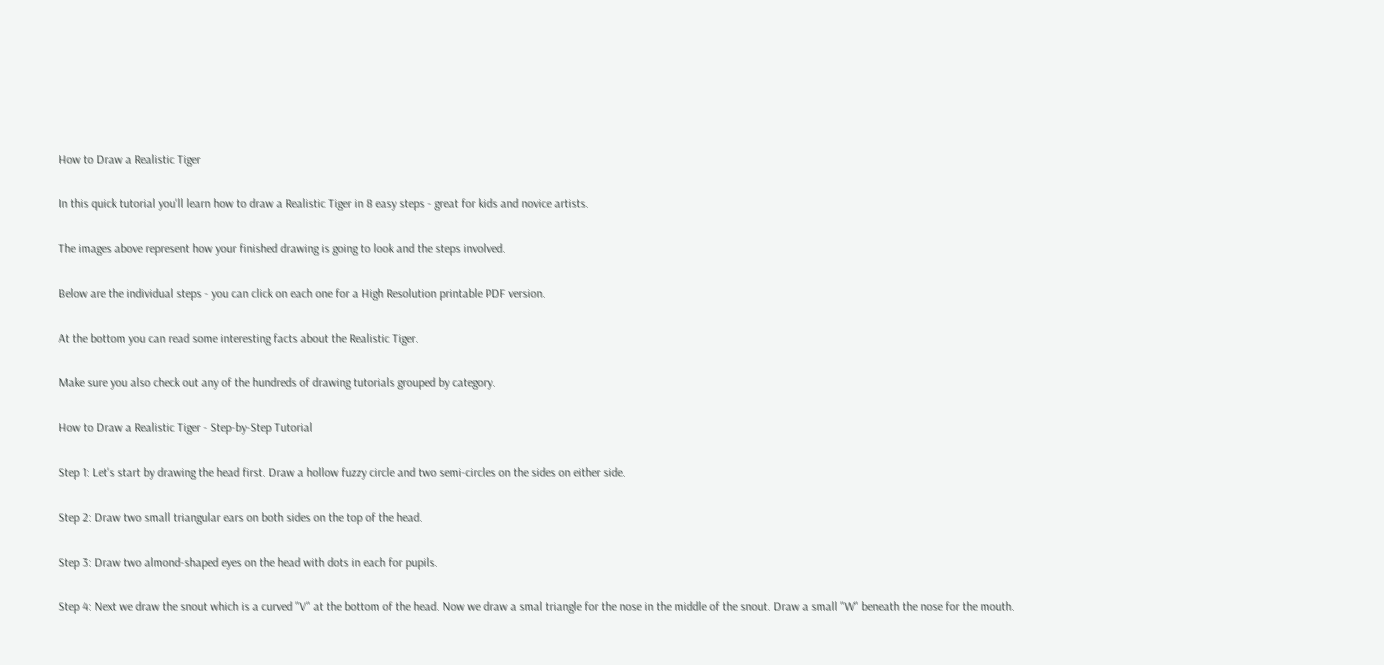How to Draw a Realistic Tiger

In this quick tutorial you'll learn how to draw a Realistic Tiger in 8 easy steps - great for kids and novice artists.

The images above represent how your finished drawing is going to look and the steps involved.

Below are the individual steps - you can click on each one for a High Resolution printable PDF version.

At the bottom you can read some interesting facts about the Realistic Tiger.

Make sure you also check out any of the hundreds of drawing tutorials grouped by category.

How to Draw a Realistic Tiger - Step-by-Step Tutorial

Step 1: Let's start by drawing the head first. Draw a hollow fuzzy circle and two semi-circles on the sides on either side.

Step 2: Draw two small triangular ears on both sides on the top of the head.

Step 3: Draw two almond-shaped eyes on the head with dots in each for pupils.

Step 4: Next we draw the snout which is a curved "V" at the bottom of the head. Now we draw a smal triangle for the nose in the middle of the snout. Draw a small "W" beneath the nose for the mouth.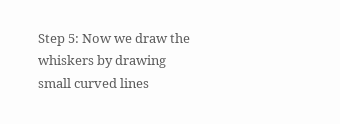Step 5: Now we draw the whiskers by drawing small curved lines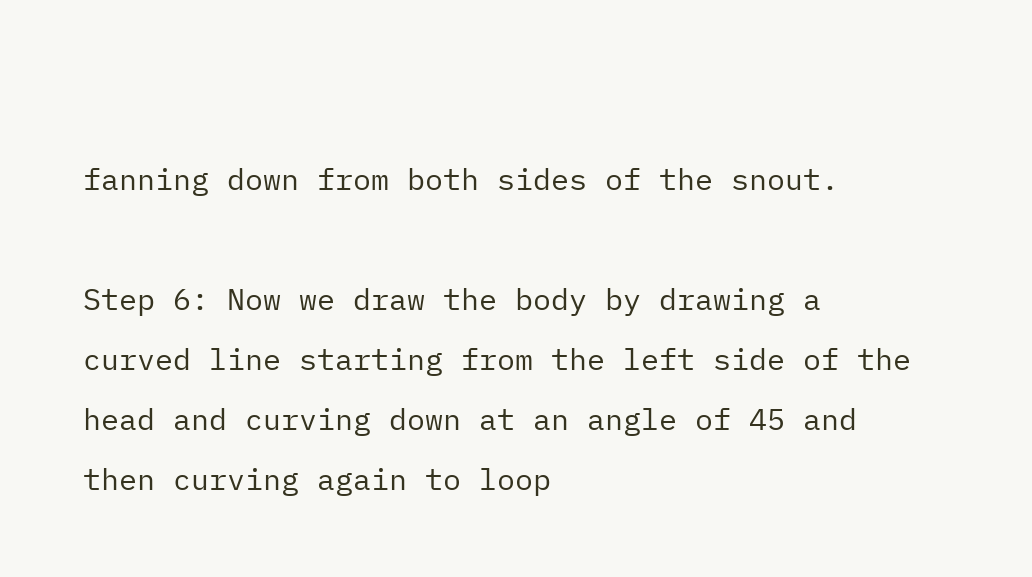fanning down from both sides of the snout.

Step 6: Now we draw the body by drawing a curved line starting from the left side of the head and curving down at an angle of 45 and then curving again to loop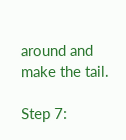around and make the tail.

Step 7: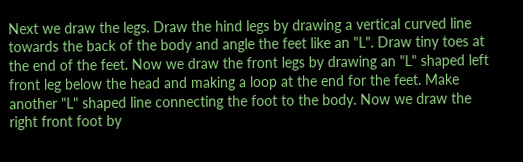Next we draw the legs. Draw the hind legs by drawing a vertical curved line towards the back of the body and angle the feet like an "L". Draw tiny toes at the end of the feet. Now we draw the front legs by drawing an "L" shaped left front leg below the head and making a loop at the end for the feet. Make another "L" shaped line connecting the foot to the body. Now we draw the right front foot by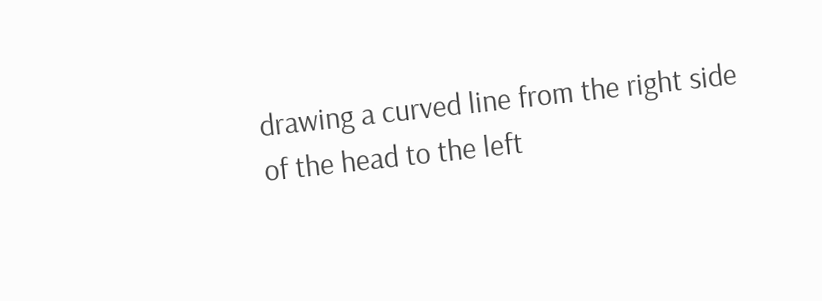drawing a curved line from the right side of the head to the left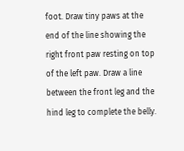foot. Draw tiny paws at the end of the line showing the right front paw resting on top of the left paw. Draw a line between the front leg and the hind leg to complete the belly.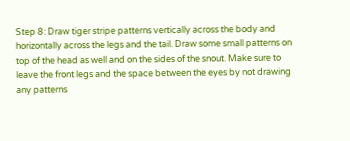Step 8: Draw tiger stripe patterns vertically across the body and horizontally across the legs and the tail. Draw some small patterns on top of the head as well and on the sides of the snout. Make sure to leave the front legs and the space between the eyes by not drawing any patterns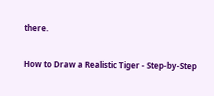there.

How to Draw a Realistic Tiger - Step-by-Step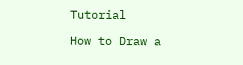Tutorial

How to Draw a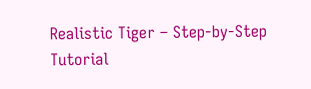Realistic Tiger – Step-by-Step Tutorial